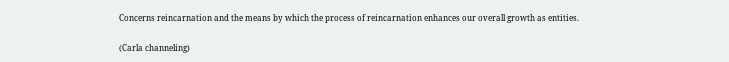Concerns reincarnation and the means by which the process of reincarnation enhances our overall growth as entities.

(Carla channeling)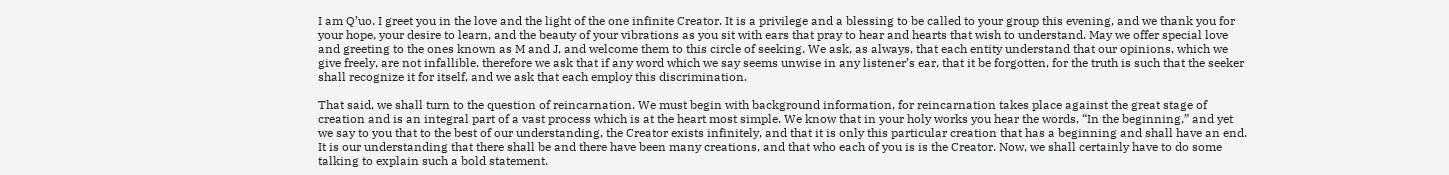I am Q’uo. I greet you in the love and the light of the one infinite Creator. It is a privilege and a blessing to be called to your group this evening, and we thank you for your hope, your desire to learn, and the beauty of your vibrations as you sit with ears that pray to hear and hearts that wish to understand. May we offer special love and greeting to the ones known as M and J, and welcome them to this circle of seeking. We ask, as always, that each entity understand that our opinions, which we give freely, are not infallible, therefore we ask that if any word which we say seems unwise in any listener’s ear, that it be forgotten, for the truth is such that the seeker shall recognize it for itself, and we ask that each employ this discrimination.

That said, we shall turn to the question of reincarnation. We must begin with background information, for reincarnation takes place against the great stage of creation and is an integral part of a vast process which is at the heart most simple. We know that in your holy works you hear the words, “In the beginning,” and yet we say to you that to the best of our understanding, the Creator exists infinitely, and that it is only this particular creation that has a beginning and shall have an end. It is our understanding that there shall be and there have been many creations, and that who each of you is is the Creator. Now, we shall certainly have to do some talking to explain such a bold statement.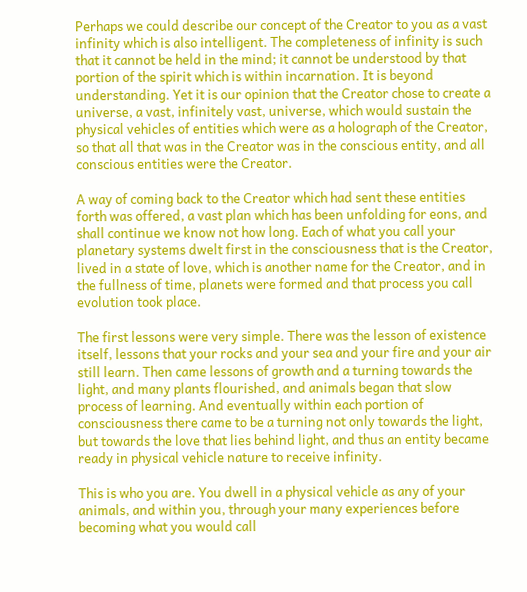Perhaps we could describe our concept of the Creator to you as a vast infinity which is also intelligent. The completeness of infinity is such that it cannot be held in the mind; it cannot be understood by that portion of the spirit which is within incarnation. It is beyond understanding. Yet it is our opinion that the Creator chose to create a universe, a vast, infinitely vast, universe, which would sustain the physical vehicles of entities which were as a holograph of the Creator, so that all that was in the Creator was in the conscious entity, and all conscious entities were the Creator.

A way of coming back to the Creator which had sent these entities forth was offered, a vast plan which has been unfolding for eons, and shall continue we know not how long. Each of what you call your planetary systems dwelt first in the consciousness that is the Creator, lived in a state of love, which is another name for the Creator, and in the fullness of time, planets were formed and that process you call evolution took place.

The first lessons were very simple. There was the lesson of existence itself, lessons that your rocks and your sea and your fire and your air still learn. Then came lessons of growth and a turning towards the light, and many plants flourished, and animals began that slow process of learning. And eventually within each portion of consciousness there came to be a turning not only towards the light, but towards the love that lies behind light, and thus an entity became ready in physical vehicle nature to receive infinity.

This is who you are. You dwell in a physical vehicle as any of your animals, and within you, through your many experiences before becoming what you would call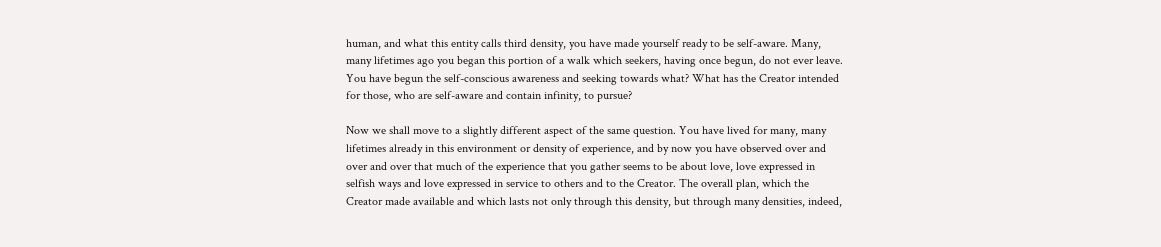human, and what this entity calls third density, you have made yourself ready to be self-aware. Many, many lifetimes ago you began this portion of a walk which seekers, having once begun, do not ever leave. You have begun the self-conscious awareness and seeking towards what? What has the Creator intended for those, who are self-aware and contain infinity, to pursue?

Now we shall move to a slightly different aspect of the same question. You have lived for many, many lifetimes already in this environment or density of experience, and by now you have observed over and over and over that much of the experience that you gather seems to be about love, love expressed in selfish ways and love expressed in service to others and to the Creator. The overall plan, which the Creator made available and which lasts not only through this density, but through many densities, indeed,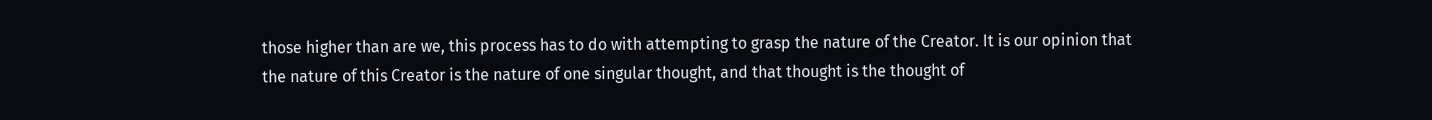those higher than are we, this process has to do with attempting to grasp the nature of the Creator. It is our opinion that the nature of this Creator is the nature of one singular thought, and that thought is the thought of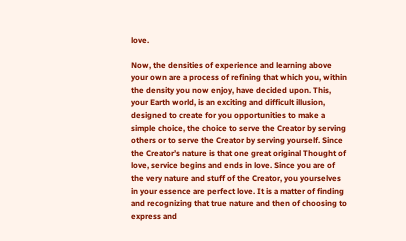love.

Now, the densities of experience and learning above your own are a process of refining that which you, within the density you now enjoy, have decided upon. This, your Earth world, is an exciting and difficult illusion, designed to create for you opportunities to make a simple choice, the choice to serve the Creator by serving others or to serve the Creator by serving yourself. Since the Creator’s nature is that one great original Thought of love, service begins and ends in love. Since you are of the very nature and stuff of the Creator, you yourselves in your essence are perfect love. It is a matter of finding and recognizing that true nature and then of choosing to express and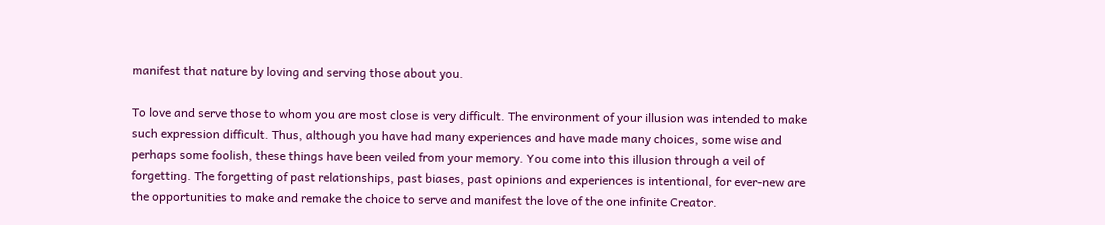manifest that nature by loving and serving those about you.

To love and serve those to whom you are most close is very difficult. The environment of your illusion was intended to make such expression difficult. Thus, although you have had many experiences and have made many choices, some wise and perhaps some foolish, these things have been veiled from your memory. You come into this illusion through a veil of forgetting. The forgetting of past relationships, past biases, past opinions and experiences is intentional, for ever-new are the opportunities to make and remake the choice to serve and manifest the love of the one infinite Creator.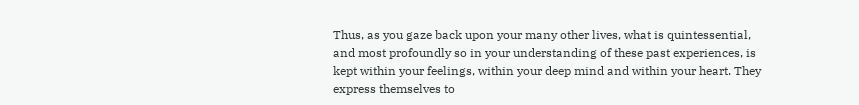Thus, as you gaze back upon your many other lives, what is quintessential, and most profoundly so in your understanding of these past experiences, is kept within your feelings, within your deep mind and within your heart. They express themselves to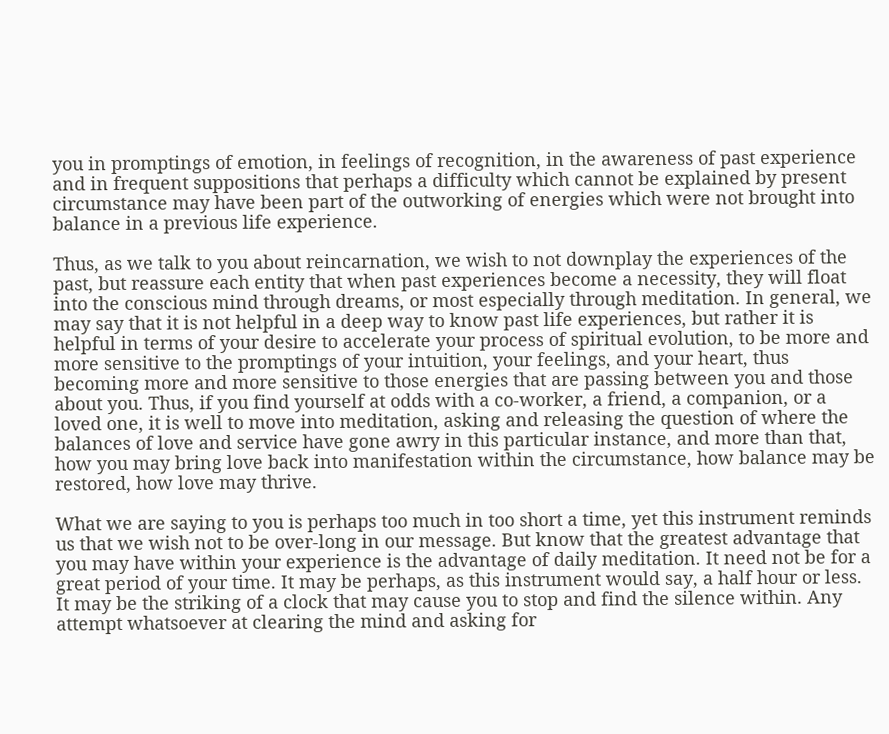you in promptings of emotion, in feelings of recognition, in the awareness of past experience and in frequent suppositions that perhaps a difficulty which cannot be explained by present circumstance may have been part of the outworking of energies which were not brought into balance in a previous life experience.

Thus, as we talk to you about reincarnation, we wish to not downplay the experiences of the past, but reassure each entity that when past experiences become a necessity, they will float into the conscious mind through dreams, or most especially through meditation. In general, we may say that it is not helpful in a deep way to know past life experiences, but rather it is helpful in terms of your desire to accelerate your process of spiritual evolution, to be more and more sensitive to the promptings of your intuition, your feelings, and your heart, thus becoming more and more sensitive to those energies that are passing between you and those about you. Thus, if you find yourself at odds with a co-worker, a friend, a companion, or a loved one, it is well to move into meditation, asking and releasing the question of where the balances of love and service have gone awry in this particular instance, and more than that, how you may bring love back into manifestation within the circumstance, how balance may be restored, how love may thrive.

What we are saying to you is perhaps too much in too short a time, yet this instrument reminds us that we wish not to be over-long in our message. But know that the greatest advantage that you may have within your experience is the advantage of daily meditation. It need not be for a great period of your time. It may be perhaps, as this instrument would say, a half hour or less. It may be the striking of a clock that may cause you to stop and find the silence within. Any attempt whatsoever at clearing the mind and asking for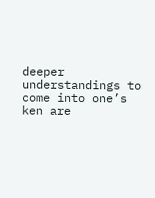deeper understandings to come into one’s ken are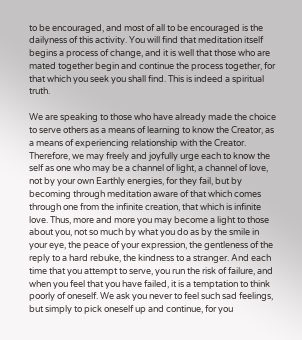to be encouraged, and most of all to be encouraged is the dailyness of this activity. You will find that meditation itself begins a process of change, and it is well that those who are mated together begin and continue the process together, for that which you seek you shall find. This is indeed a spiritual truth.

We are speaking to those who have already made the choice to serve others as a means of learning to know the Creator, as a means of experiencing relationship with the Creator. Therefore, we may freely and joyfully urge each to know the self as one who may be a channel of light, a channel of love, not by your own Earthly energies, for they fail, but by becoming through meditation aware of that which comes through one from the infinite creation, that which is infinite love. Thus, more and more you may become a light to those about you, not so much by what you do as by the smile in your eye, the peace of your expression, the gentleness of the reply to a hard rebuke, the kindness to a stranger. And each time that you attempt to serve, you run the risk of failure, and when you feel that you have failed, it is a temptation to think poorly of oneself. We ask you never to feel such sad feelings, but simply to pick oneself up and continue, for you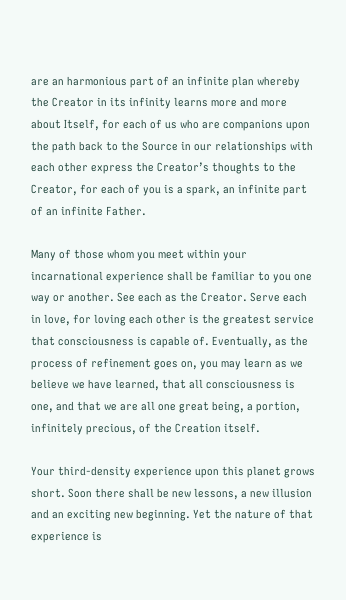are an harmonious part of an infinite plan whereby the Creator in its infinity learns more and more about Itself, for each of us who are companions upon the path back to the Source in our relationships with each other express the Creator’s thoughts to the Creator, for each of you is a spark, an infinite part of an infinite Father.

Many of those whom you meet within your incarnational experience shall be familiar to you one way or another. See each as the Creator. Serve each in love, for loving each other is the greatest service that consciousness is capable of. Eventually, as the process of refinement goes on, you may learn as we believe we have learned, that all consciousness is one, and that we are all one great being, a portion, infinitely precious, of the Creation itself.

Your third-density experience upon this planet grows short. Soon there shall be new lessons, a new illusion and an exciting new beginning. Yet the nature of that experience is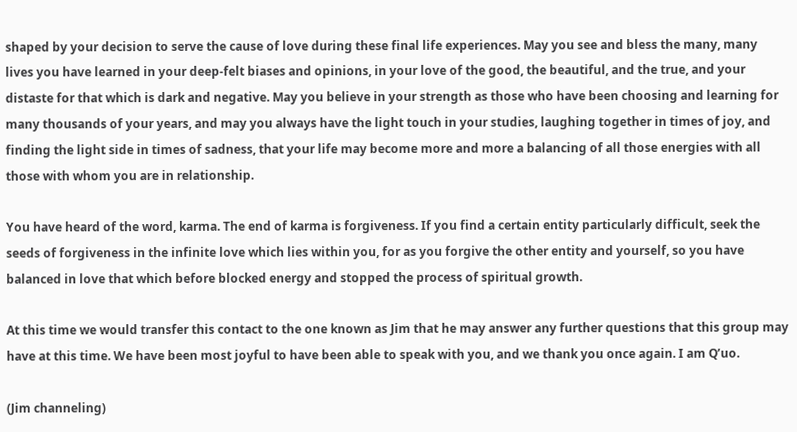shaped by your decision to serve the cause of love during these final life experiences. May you see and bless the many, many lives you have learned in your deep-felt biases and opinions, in your love of the good, the beautiful, and the true, and your distaste for that which is dark and negative. May you believe in your strength as those who have been choosing and learning for many thousands of your years, and may you always have the light touch in your studies, laughing together in times of joy, and finding the light side in times of sadness, that your life may become more and more a balancing of all those energies with all those with whom you are in relationship.

You have heard of the word, karma. The end of karma is forgiveness. If you find a certain entity particularly difficult, seek the seeds of forgiveness in the infinite love which lies within you, for as you forgive the other entity and yourself, so you have balanced in love that which before blocked energy and stopped the process of spiritual growth.

At this time we would transfer this contact to the one known as Jim that he may answer any further questions that this group may have at this time. We have been most joyful to have been able to speak with you, and we thank you once again. I am Q’uo.

(Jim channeling)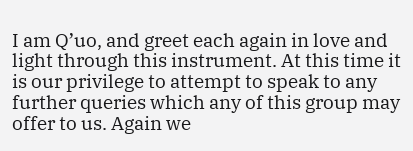I am Q’uo, and greet each again in love and light through this instrument. At this time it is our privilege to attempt to speak to any further queries which any of this group may offer to us. Again we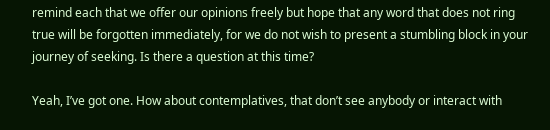remind each that we offer our opinions freely but hope that any word that does not ring true will be forgotten immediately, for we do not wish to present a stumbling block in your journey of seeking. Is there a question at this time?

Yeah, I’ve got one. How about contemplatives, that don’t see anybody or interact with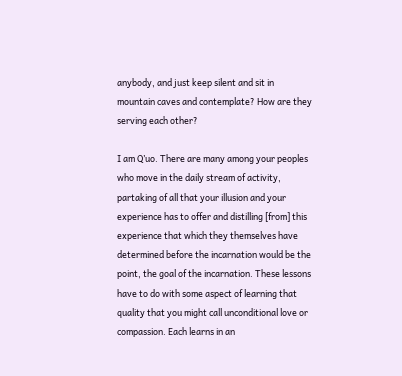anybody, and just keep silent and sit in mountain caves and contemplate? How are they serving each other?

I am Q’uo. There are many among your peoples who move in the daily stream of activity, partaking of all that your illusion and your experience has to offer and distilling [from] this experience that which they themselves have determined before the incarnation would be the point, the goal of the incarnation. These lessons have to do with some aspect of learning that quality that you might call unconditional love or compassion. Each learns in an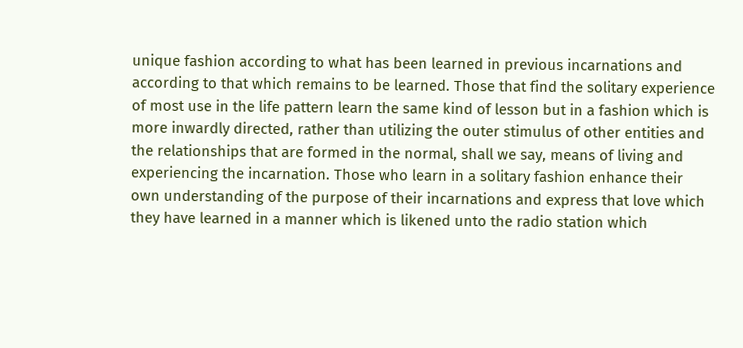unique fashion according to what has been learned in previous incarnations and according to that which remains to be learned. Those that find the solitary experience of most use in the life pattern learn the same kind of lesson but in a fashion which is more inwardly directed, rather than utilizing the outer stimulus of other entities and the relationships that are formed in the normal, shall we say, means of living and experiencing the incarnation. Those who learn in a solitary fashion enhance their own understanding of the purpose of their incarnations and express that love which they have learned in a manner which is likened unto the radio station which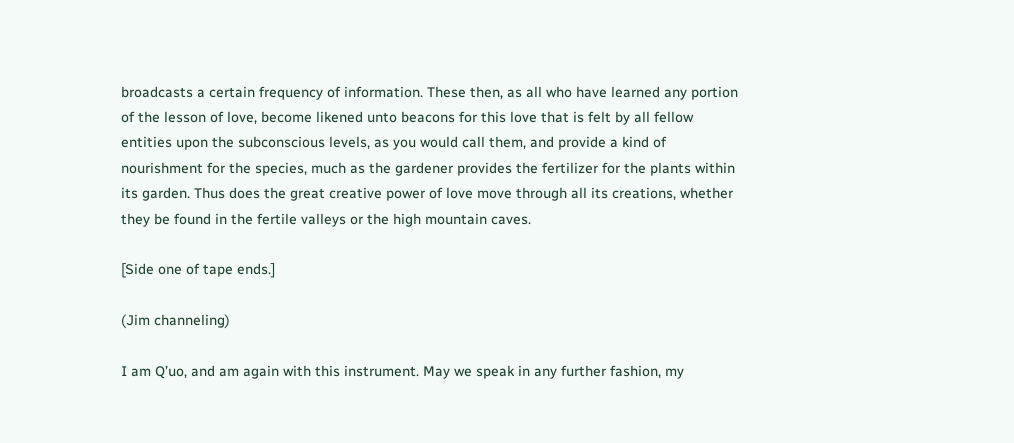broadcasts a certain frequency of information. These then, as all who have learned any portion of the lesson of love, become likened unto beacons for this love that is felt by all fellow entities upon the subconscious levels, as you would call them, and provide a kind of nourishment for the species, much as the gardener provides the fertilizer for the plants within its garden. Thus does the great creative power of love move through all its creations, whether they be found in the fertile valleys or the high mountain caves.

[Side one of tape ends.]

(Jim channeling)

I am Q’uo, and am again with this instrument. May we speak in any further fashion, my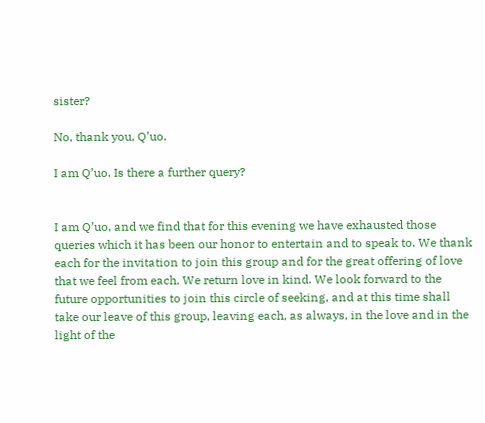sister?

No, thank you, Q’uo.

I am Q’uo. Is there a further query?


I am Q’uo, and we find that for this evening we have exhausted those queries which it has been our honor to entertain and to speak to. We thank each for the invitation to join this group and for the great offering of love that we feel from each. We return love in kind. We look forward to the future opportunities to join this circle of seeking, and at this time shall take our leave of this group, leaving each, as always, in the love and in the light of the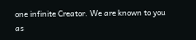one infinite Creator. We are known to you as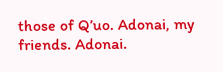those of Q’uo. Adonai, my friends. Adonai.